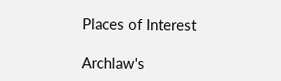Places of Interest

Archlaw's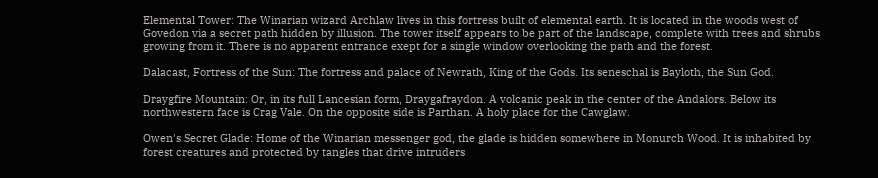Elemental Tower: The Winarian wizard Archlaw lives in this fortress built of elemental earth. It is located in the woods west of Govedon via a secret path hidden by illusion. The tower itself appears to be part of the landscape, complete with trees and shrubs growing from it. There is no apparent entrance exept for a single window overlooking the path and the forest.

Dalacast, Fortress of the Sun: The fortress and palace of Newrath, King of the Gods. Its seneschal is Bayloth, the Sun God.

Draygfire Mountain: Or, in its full Lancesian form, Draygafraydon. A volcanic peak in the center of the Andalors. Below its northwestern face is Crag Vale. On the opposite side is Parthan. A holy place for the Cawglaw.

Owen's Secret Glade: Home of the Winarian messenger god, the glade is hidden somewhere in Monurch Wood. It is inhabited by forest creatures and protected by tangles that drive intruders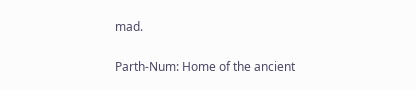mad.

Parth-Num: Home of the ancient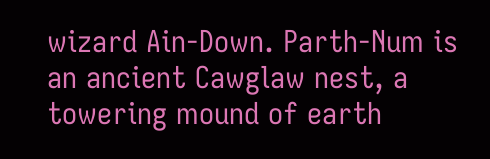wizard Ain-Down. Parth-Num is an ancient Cawglaw nest, a towering mound of earth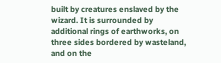built by creatures enslaved by the wizard. It is surrounded by additional rings of earthworks, on three sides bordered by wasteland, and on the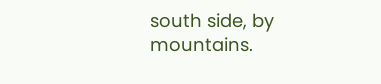south side, by mountains.